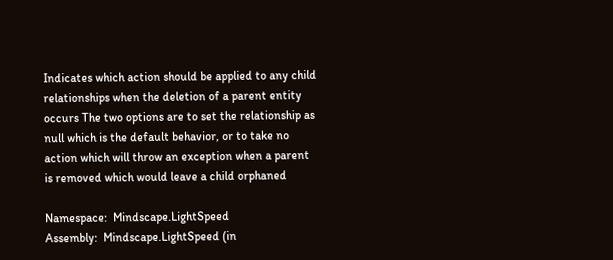Indicates which action should be applied to any child relationships when the deletion of a parent entity occurs The two options are to set the relationship as null which is the default behavior, or to take no action which will throw an exception when a parent is removed which would leave a child orphaned

Namespace:  Mindscape.LightSpeed
Assembly:  Mindscape.LightSpeed (in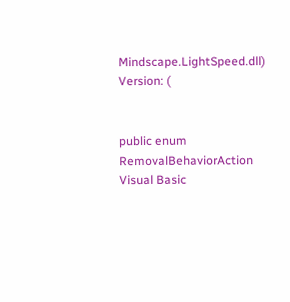Mindscape.LightSpeed.dll)
Version: (


public enum RemovalBehaviorAction
Visual Basic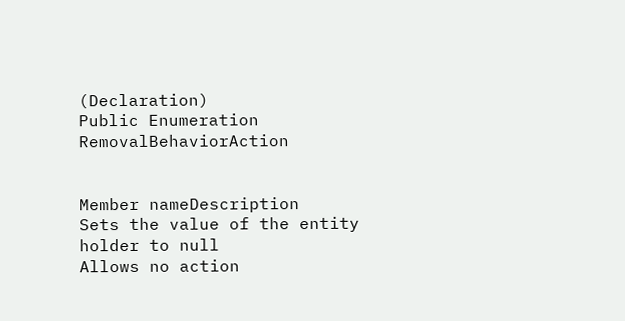(Declaration)
Public Enumeration RemovalBehaviorAction


Member nameDescription
Sets the value of the entity holder to null
Allows no action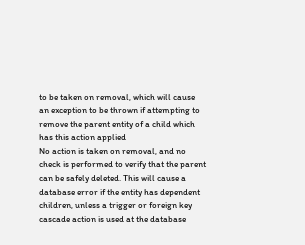to be taken on removal, which will cause an exception to be thrown if attempting to remove the parent entity of a child which has this action applied
No action is taken on removal, and no check is performed to verify that the parent can be safely deleted. This will cause a database error if the entity has dependent children, unless a trigger or foreign key cascade action is used at the database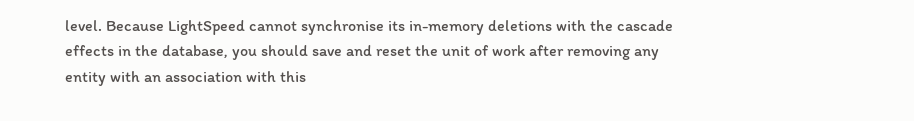level. Because LightSpeed cannot synchronise its in-memory deletions with the cascade effects in the database, you should save and reset the unit of work after removing any entity with an association with this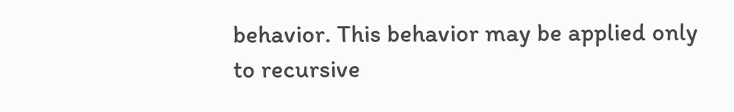behavior. This behavior may be applied only to recursive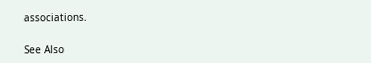associations.

See Also